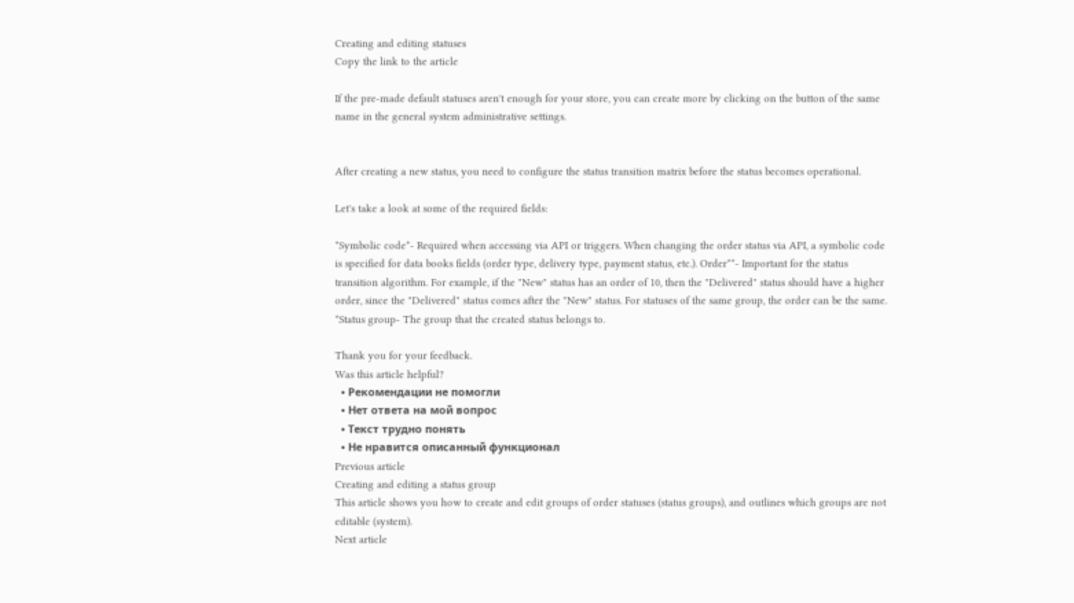Creating and editing statuses
Copy the link to the article

If the pre-made default statuses aren't enough for your store, you can create more by clicking on the button of the same name in the general system administrative settings.


After creating a new status, you need to configure the status transition matrix before the status becomes operational.

Let's take a look at some of the required fields:

*Symbolic code*- Required when accessing via API or triggers. When changing the order status via API, a symbolic code is specified for data books fields (order type, delivery type, payment status, etc.). Order**- Important for the status transition algorithm. For example, if the "New" status has an order of 10, then the "Delivered" status should have a higher order, since the "Delivered" status comes after the "New" status. For statuses of the same group, the order can be the same. *Status group- The group that the created status belongs to.

Thank you for your feedback.
Was this article helpful?
  • Рекомендации не помогли
  • Нет ответа на мой вопрос
  • Текст трудно понять
  • Не нравится описанный функционал
Previous article
Creating and editing a status group
This article shows you how to create and edit groups of order statuses (status groups), and outlines which groups are not editable (system).
Next article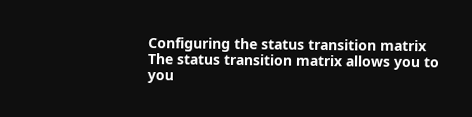Configuring the status transition matrix
The status transition matrix allows you to you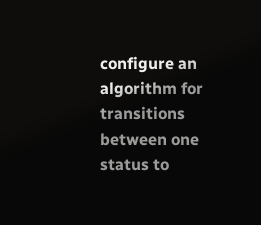configure an algorithm for transitions between one status to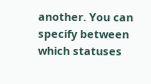another. You can specify between which statuses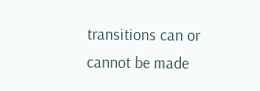transitions can or cannot be made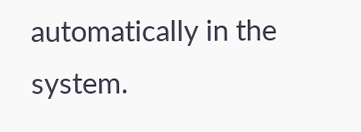automatically in the system.